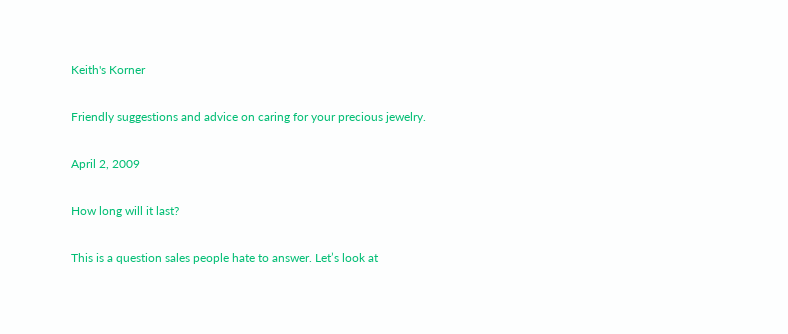Keith's Korner

Friendly suggestions and advice on caring for your precious jewelry.

April 2, 2009

How long will it last?

This is a question sales people hate to answer. Let’s look at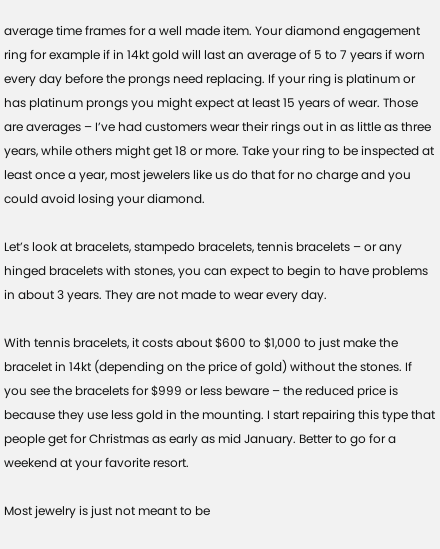average time frames for a well made item. Your diamond engagement ring for example if in 14kt gold will last an average of 5 to 7 years if worn every day before the prongs need replacing. If your ring is platinum or has platinum prongs you might expect at least 15 years of wear. Those are averages – I’ve had customers wear their rings out in as little as three years, while others might get 18 or more. Take your ring to be inspected at least once a year, most jewelers like us do that for no charge and you could avoid losing your diamond.

Let’s look at bracelets, stampedo bracelets, tennis bracelets – or any hinged bracelets with stones, you can expect to begin to have problems in about 3 years. They are not made to wear every day.

With tennis bracelets, it costs about $600 to $1,000 to just make the bracelet in 14kt (depending on the price of gold) without the stones. If you see the bracelets for $999 or less beware – the reduced price is because they use less gold in the mounting. I start repairing this type that people get for Christmas as early as mid January. Better to go for a weekend at your favorite resort.

Most jewelry is just not meant to be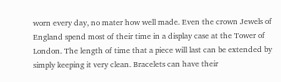worn every day, no mater how well made. Even the crown Jewels of England spend most of their time in a display case at the Tower of London. The length of time that a piece will last can be extended by simply keeping it very clean. Bracelets can have their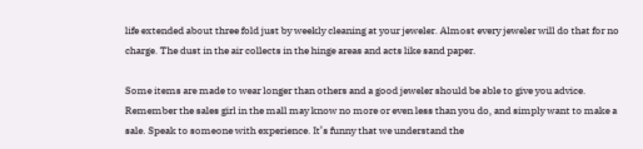life extended about three fold just by weekly cleaning at your jeweler. Almost every jeweler will do that for no charge. The dust in the air collects in the hinge areas and acts like sand paper.

Some items are made to wear longer than others and a good jeweler should be able to give you advice. Remember the sales girl in the mall may know no more or even less than you do, and simply want to make a sale. Speak to someone with experience. It’s funny that we understand the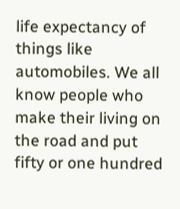life expectancy of things like automobiles. We all know people who make their living on the road and put fifty or one hundred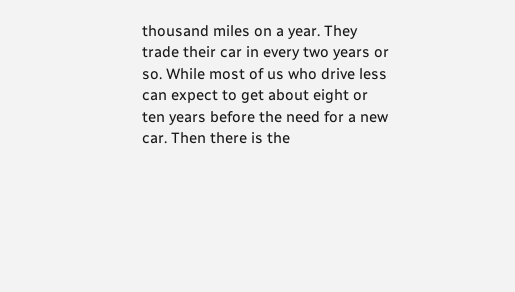thousand miles on a year. They trade their car in every two years or so. While most of us who drive less can expect to get about eight or ten years before the need for a new car. Then there is the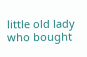little old lady who bought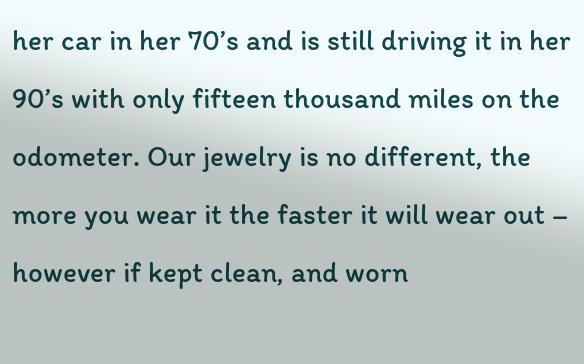her car in her 70’s and is still driving it in her 90’s with only fifteen thousand miles on the odometer. Our jewelry is no different, the more you wear it the faster it will wear out – however if kept clean, and worn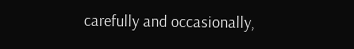carefully and occasionally,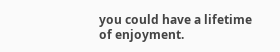you could have a lifetime of enjoyment.